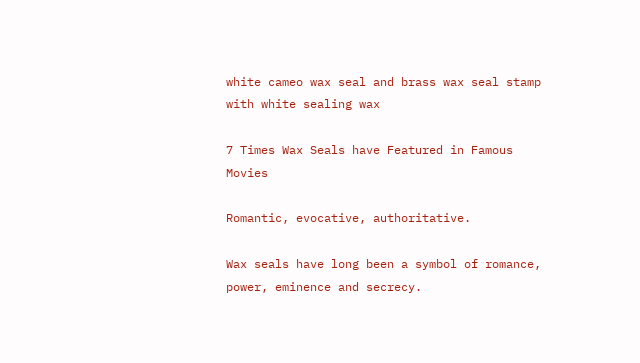white cameo wax seal and brass wax seal stamp with white sealing wax

7 Times Wax Seals have Featured in Famous Movies

Romantic, evocative, authoritative.

Wax seals have long been a symbol of romance, power, eminence and secrecy.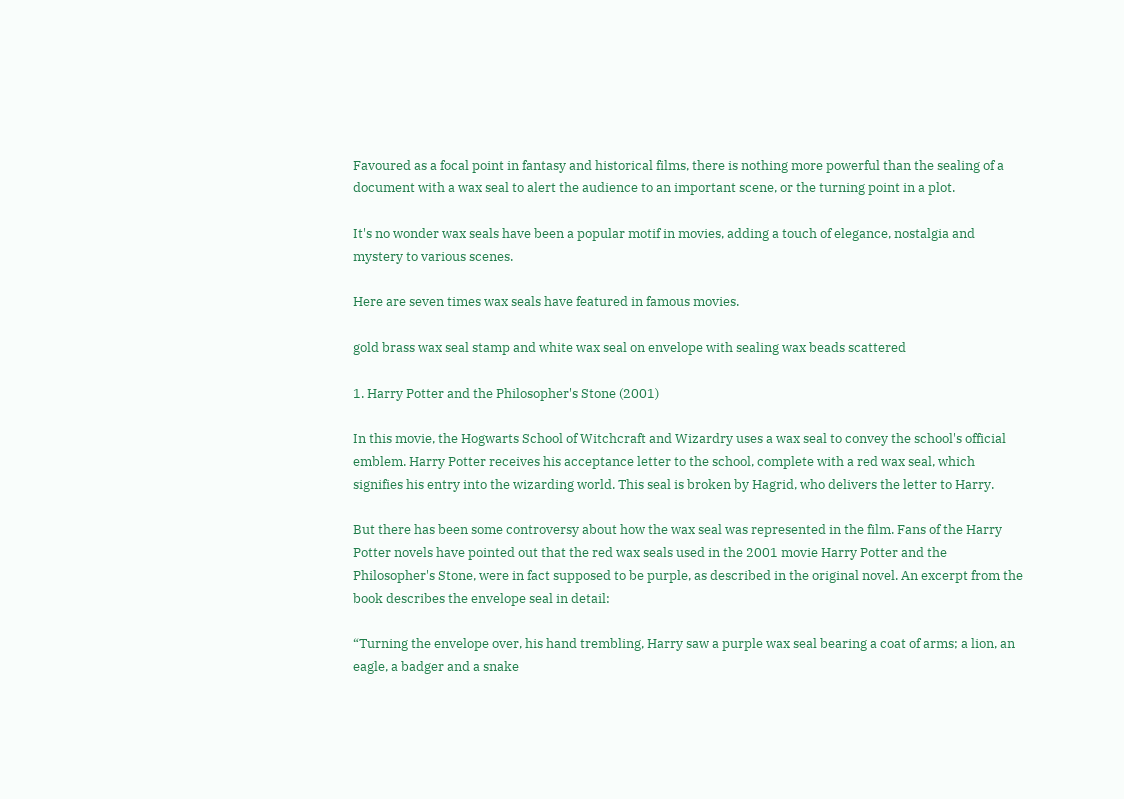Favoured as a focal point in fantasy and historical films, there is nothing more powerful than the sealing of a document with a wax seal to alert the audience to an important scene, or the turning point in a plot.

It's no wonder wax seals have been a popular motif in movies, adding a touch of elegance, nostalgia and mystery to various scenes.

Here are seven times wax seals have featured in famous movies.

gold brass wax seal stamp and white wax seal on envelope with sealing wax beads scattered

1. Harry Potter and the Philosopher's Stone (2001)

In this movie, the Hogwarts School of Witchcraft and Wizardry uses a wax seal to convey the school's official emblem. Harry Potter receives his acceptance letter to the school, complete with a red wax seal, which signifies his entry into the wizarding world. This seal is broken by Hagrid, who delivers the letter to Harry.

But there has been some controversy about how the wax seal was represented in the film. Fans of the Harry Potter novels have pointed out that the red wax seals used in the 2001 movie Harry Potter and the Philosopher's Stone, were in fact supposed to be purple, as described in the original novel. An excerpt from the book describes the envelope seal in detail:

“Turning the envelope over, his hand trembling, Harry saw a purple wax seal bearing a coat of arms; a lion, an eagle, a badger and a snake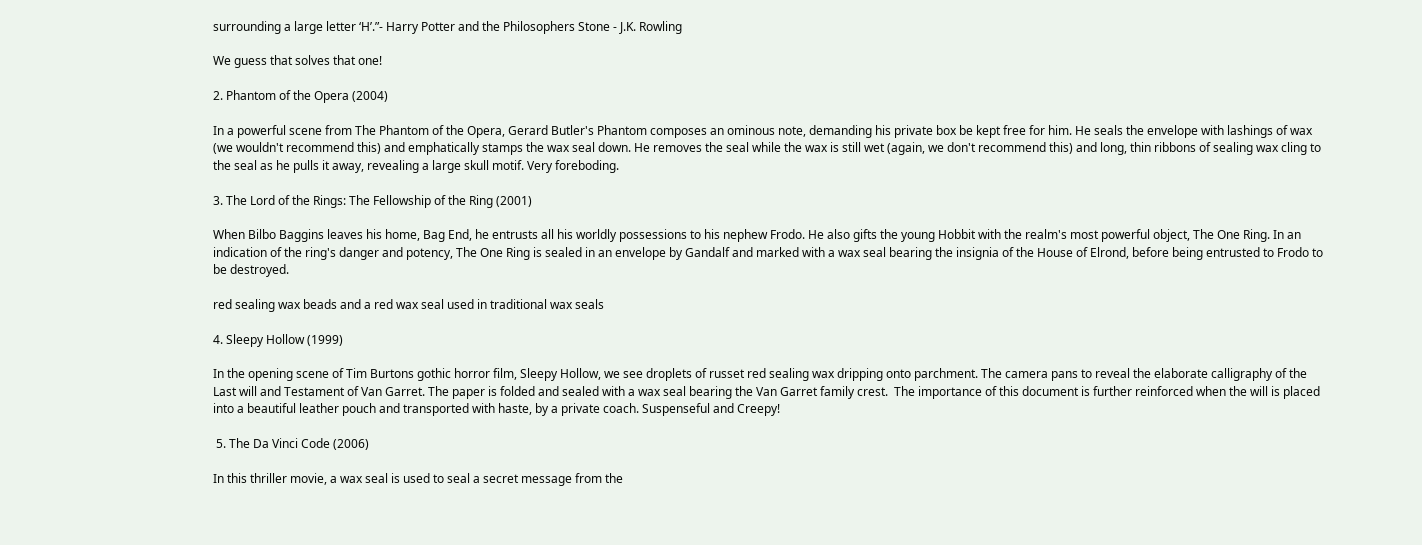surrounding a large letter ‘H’.”- Harry Potter and the Philosophers Stone - J.K. Rowling

We guess that solves that one!

2. Phantom of the Opera (2004)

In a powerful scene from The Phantom of the Opera, Gerard Butler's Phantom composes an ominous note, demanding his private box be kept free for him. He seals the envelope with lashings of wax (we wouldn't recommend this) and emphatically stamps the wax seal down. He removes the seal while the wax is still wet (again, we don't recommend this) and long, thin ribbons of sealing wax cling to the seal as he pulls it away, revealing a large skull motif. Very foreboding.

3. The Lord of the Rings: The Fellowship of the Ring (2001)

When Bilbo Baggins leaves his home, Bag End, he entrusts all his worldly possessions to his nephew Frodo. He also gifts the young Hobbit with the realm's most powerful object, The One Ring. In an indication of the ring's danger and potency, The One Ring is sealed in an envelope by Gandalf and marked with a wax seal bearing the insignia of the House of Elrond, before being entrusted to Frodo to be destroyed.

red sealing wax beads and a red wax seal used in traditional wax seals

4. Sleepy Hollow (1999)

In the opening scene of Tim Burtons gothic horror film, Sleepy Hollow, we see droplets of russet red sealing wax dripping onto parchment. The camera pans to reveal the elaborate calligraphy of the Last will and Testament of Van Garret. The paper is folded and sealed with a wax seal bearing the Van Garret family crest.  The importance of this document is further reinforced when the will is placed into a beautiful leather pouch and transported with haste, by a private coach. Suspenseful and Creepy!

 5. The Da Vinci Code (2006)

In this thriller movie, a wax seal is used to seal a secret message from the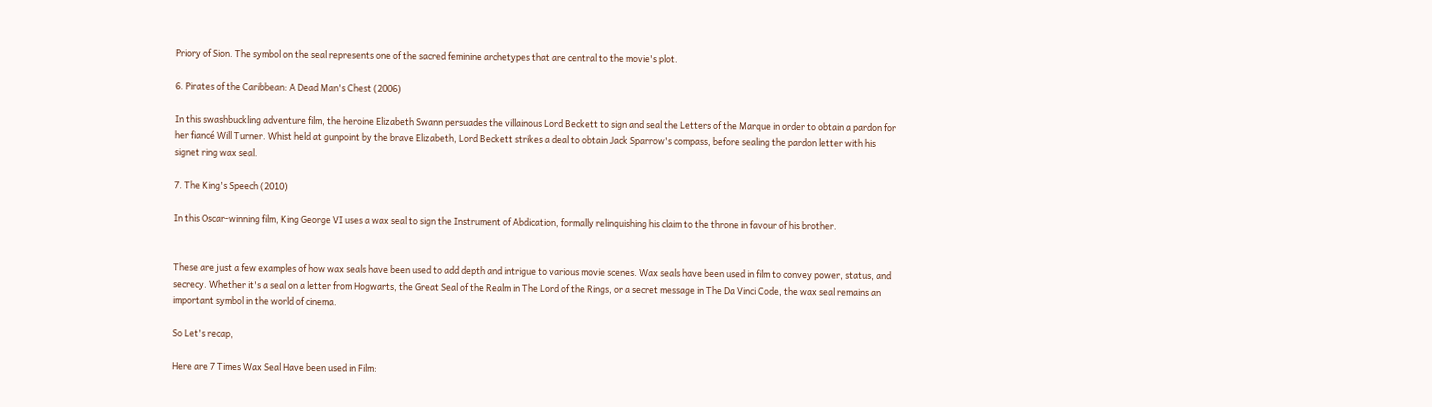Priory of Sion. The symbol on the seal represents one of the sacred feminine archetypes that are central to the movie's plot.

6. Pirates of the Caribbean: A Dead Man's Chest (2006)

In this swashbuckling adventure film, the heroine Elizabeth Swann persuades the villainous Lord Beckett to sign and seal the Letters of the Marque in order to obtain a pardon for her fiancé Will Turner. Whist held at gunpoint by the brave Elizabeth, Lord Beckett strikes a deal to obtain Jack Sparrow's compass, before sealing the pardon letter with his signet ring wax seal.

7. The King's Speech (2010)

In this Oscar-winning film, King George VI uses a wax seal to sign the Instrument of Abdication, formally relinquishing his claim to the throne in favour of his brother.


These are just a few examples of how wax seals have been used to add depth and intrigue to various movie scenes. Wax seals have been used in film to convey power, status, and secrecy. Whether it's a seal on a letter from Hogwarts, the Great Seal of the Realm in The Lord of the Rings, or a secret message in The Da Vinci Code, the wax seal remains an important symbol in the world of cinema.

So Let's recap,

Here are 7 Times Wax Seal Have been used in Film: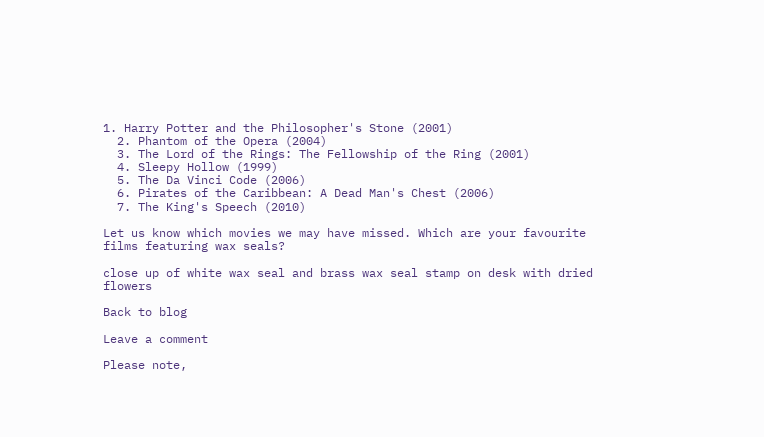1. Harry Potter and the Philosopher's Stone (2001)
  2. Phantom of the Opera (2004)
  3. The Lord of the Rings: The Fellowship of the Ring (2001)
  4. Sleepy Hollow (1999)
  5. The Da Vinci Code (2006)
  6. Pirates of the Caribbean: A Dead Man's Chest (2006)
  7. The King's Speech (2010)

Let us know which movies we may have missed. Which are your favourite films featuring wax seals?

close up of white wax seal and brass wax seal stamp on desk with dried flowers

Back to blog

Leave a comment

Please note,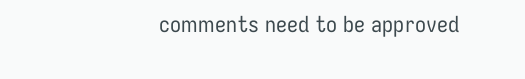comments need to be approved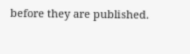before they are published.